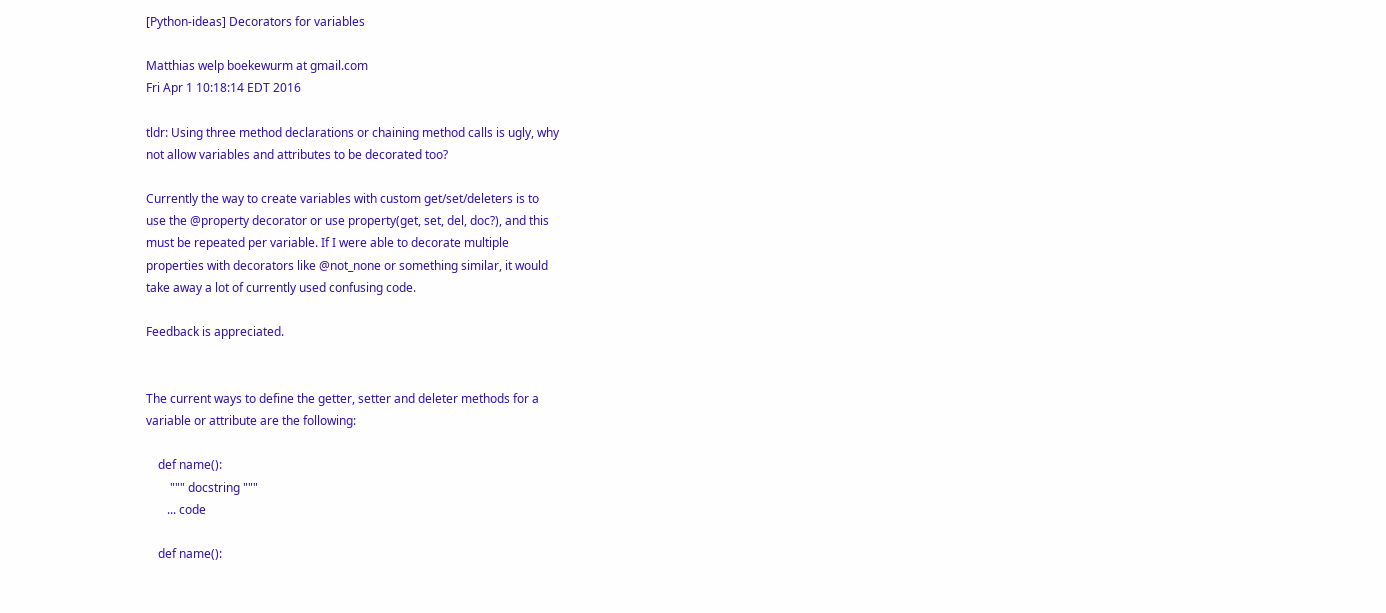[Python-ideas] Decorators for variables

Matthias welp boekewurm at gmail.com
Fri Apr 1 10:18:14 EDT 2016

tldr: Using three method declarations or chaining method calls is ugly, why
not allow variables and attributes to be decorated too?

Currently the way to create variables with custom get/set/deleters is to
use the @property decorator or use property(get, set, del, doc?), and this
must be repeated per variable. If I were able to decorate multiple
properties with decorators like @not_none or something similar, it would
take away a lot of currently used confusing code.

Feedback is appreciated.


The current ways to define the getter, setter and deleter methods for a
variable or attribute are the following:

    def name():
        """ docstring """
       ... code

    def name():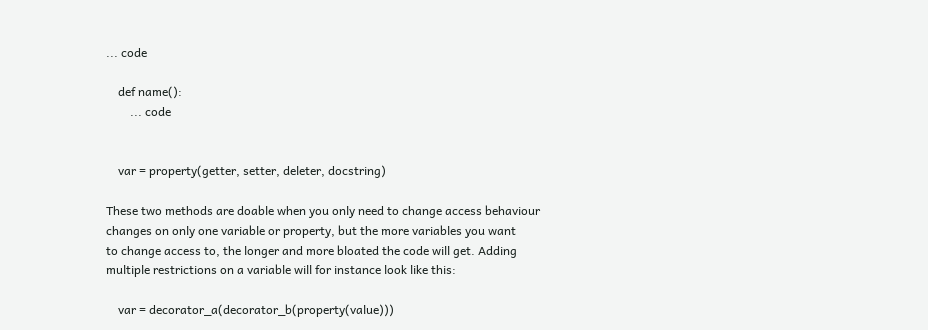... code

    def name():
        ... code


    var = property(getter, setter, deleter, docstring)

These two methods are doable when you only need to change access behaviour
changes on only one variable or property, but the more variables you want
to change access to, the longer and more bloated the code will get. Adding
multiple restrictions on a variable will for instance look like this:

    var = decorator_a(decorator_b(property(value)))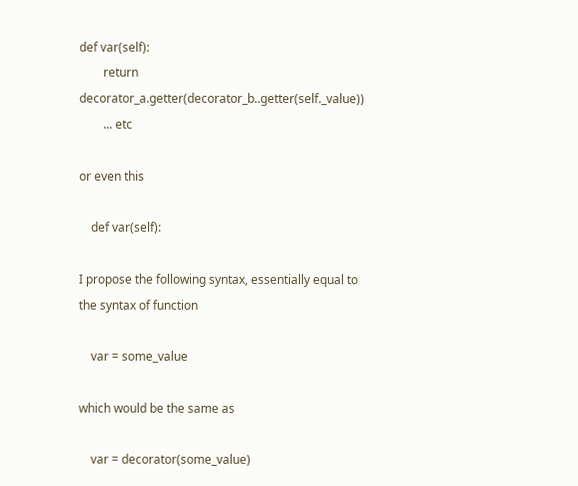def var(self):
        return decorator_a.getter(decorator_b..getter(self._value))
        ... etc

or even this

    def var(self):

I propose the following syntax, essentially equal to the syntax of function

    var = some_value

which would be the same as

    var = decorator(some_value)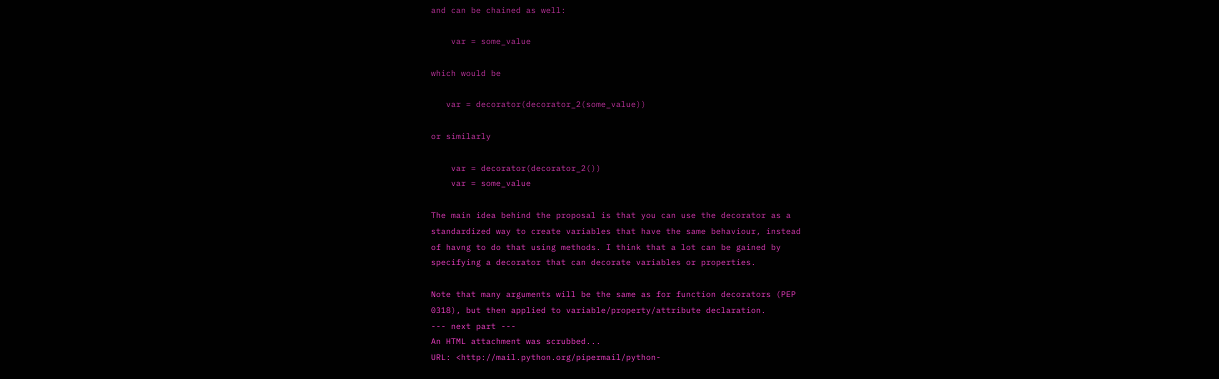and can be chained as well:

    var = some_value

which would be

   var = decorator(decorator_2(some_value))

or similarly

    var = decorator(decorator_2())
    var = some_value

The main idea behind the proposal is that you can use the decorator as a
standardized way to create variables that have the same behaviour, instead
of havng to do that using methods. I think that a lot can be gained by
specifying a decorator that can decorate variables or properties.

Note that many arguments will be the same as for function decorators (PEP
0318), but then applied to variable/property/attribute declaration.
--- next part ---
An HTML attachment was scrubbed...
URL: <http://mail.python.org/pipermail/python-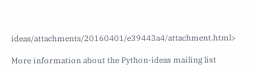ideas/attachments/20160401/e39443a4/attachment.html>

More information about the Python-ideas mailing list